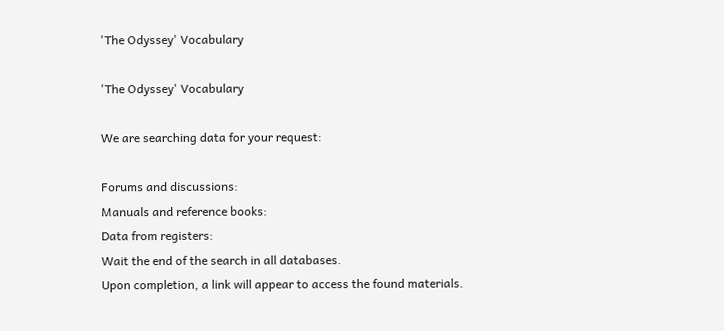'The Odyssey' Vocabulary

'The Odyssey' Vocabulary

We are searching data for your request:

Forums and discussions:
Manuals and reference books:
Data from registers:
Wait the end of the search in all databases.
Upon completion, a link will appear to access the found materials.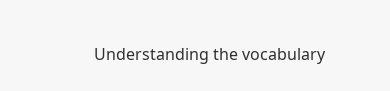Understanding the vocabulary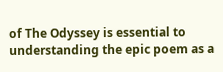of The Odyssey is essential to understanding the epic poem as a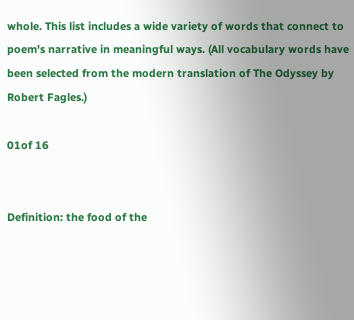whole. This list includes a wide variety of words that connect to poem's narrative in meaningful ways. (All vocabulary words have been selected from the modern translation of The Odyssey by Robert Fagles.)

01of 16


Definition: the food of the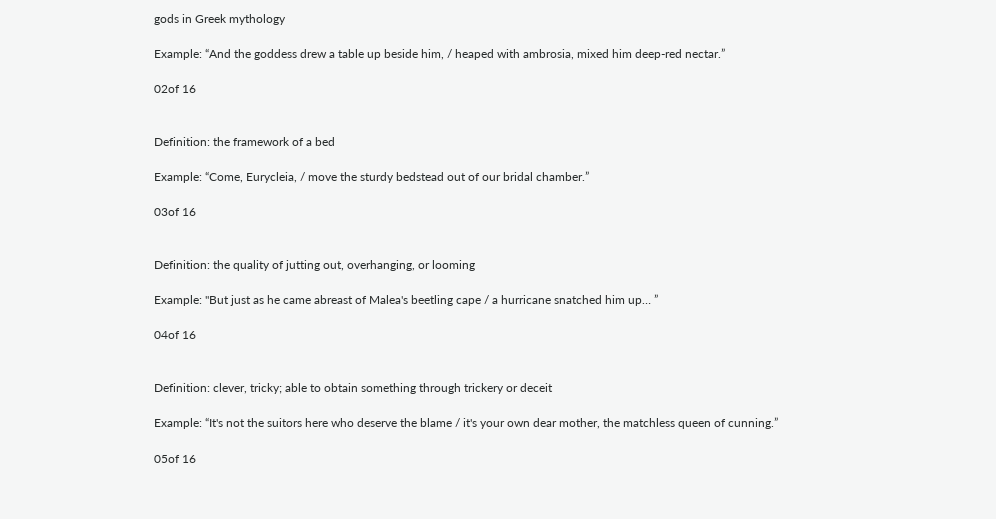gods in Greek mythology

Example: “And the goddess drew a table up beside him, / heaped with ambrosia, mixed him deep-red nectar.”

02of 16


Definition: the framework of a bed

Example: “Come, Eurycleia, / move the sturdy bedstead out of our bridal chamber.”

03of 16


Definition: the quality of jutting out, overhanging, or looming

Example: "But just as he came abreast of Malea's beetling cape / a hurricane snatched him up… ”

04of 16


Definition: clever, tricky; able to obtain something through trickery or deceit

Example: “It's not the suitors here who deserve the blame / it's your own dear mother, the matchless queen of cunning.”

05of 16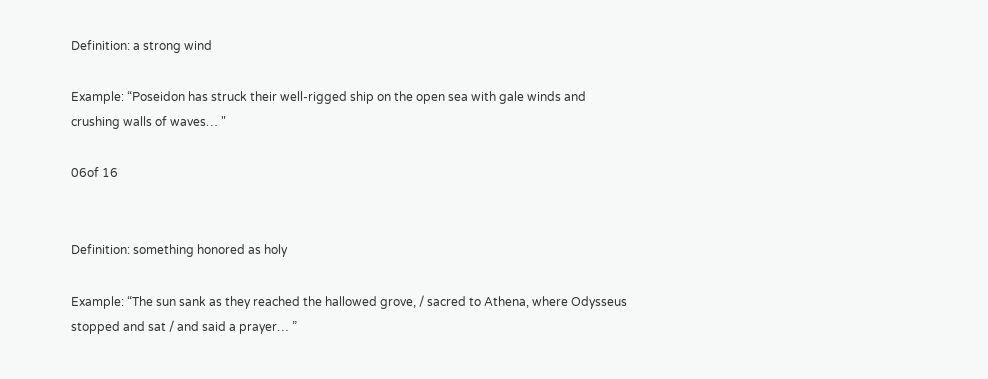Definition: a strong wind

Example: “Poseidon has struck their well-rigged ship on the open sea with gale winds and crushing walls of waves… "

06of 16


Definition: something honored as holy

Example: “The sun sank as they reached the hallowed grove, / sacred to Athena, where Odysseus stopped and sat / and said a prayer… ”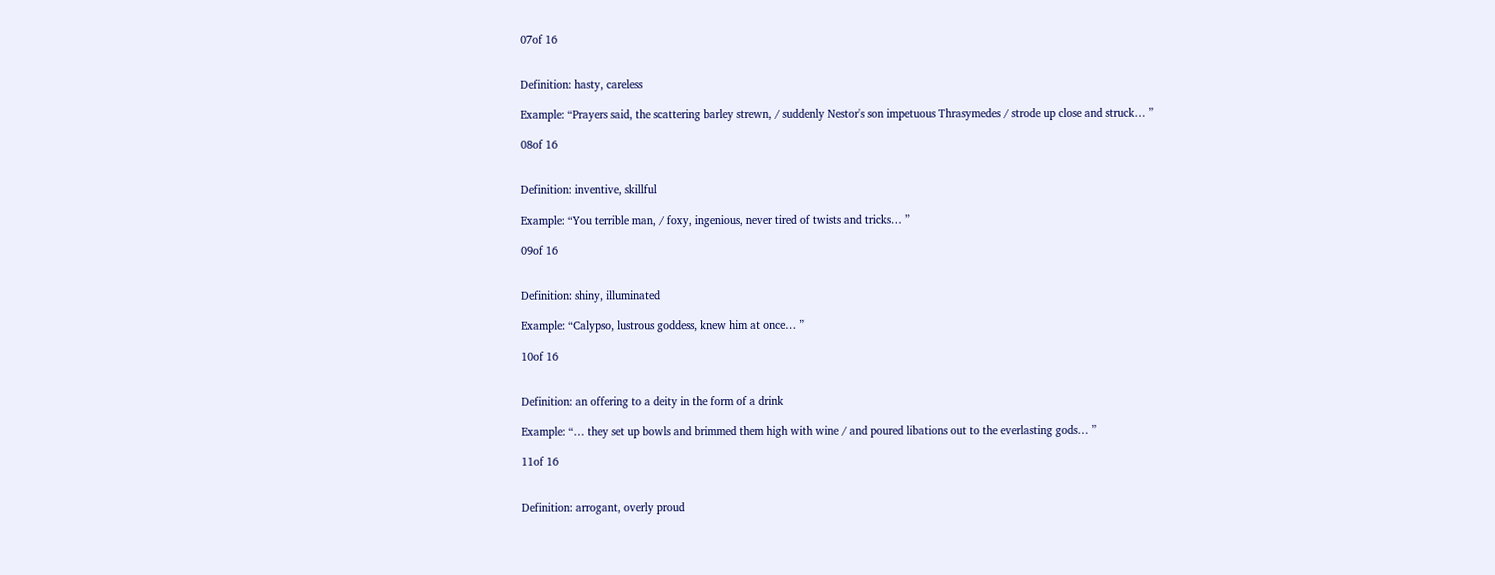07of 16


Definition: hasty, careless

Example: “Prayers said, the scattering barley strewn, / suddenly Nestor's son impetuous Thrasymedes / strode up close and struck… ”

08of 16


Definition: inventive, skillful

Example: “You terrible man, / foxy, ingenious, never tired of twists and tricks… ”

09of 16


Definition: shiny, illuminated

Example: “Calypso, lustrous goddess, knew him at once… ”

10of 16


Definition: an offering to a deity in the form of a drink

Example: “… they set up bowls and brimmed them high with wine / and poured libations out to the everlasting gods… ”

11of 16


Definition: arrogant, overly proud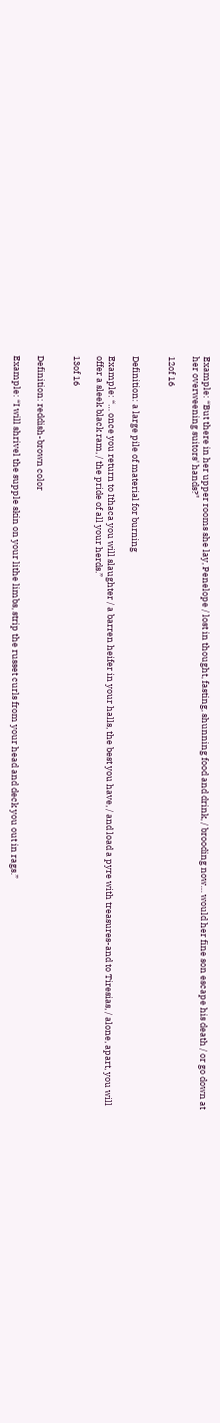Example: “But there in her upper rooms she lay, Penelope / lost in thought, fasting, shunning food and drink, / brooding now… would her fine son escape his death / or go down at her overweening suitors' hands?"

12of 16


Definition: a large pile of material for burning

Example: “… once you return to Ithaca you will slaughter / a barren heifer in your halls, the best you have, / and load a pyre with treasures-and to Tiresias, / alone, apart, you will offer a sleek black ram, / the pride of all your herds.”

13of 16


Definition: reddish-brown color

Example: “I will shrivel the supple skin on your lithe limbs, strip the russet curls from your head and deck you out in rags.”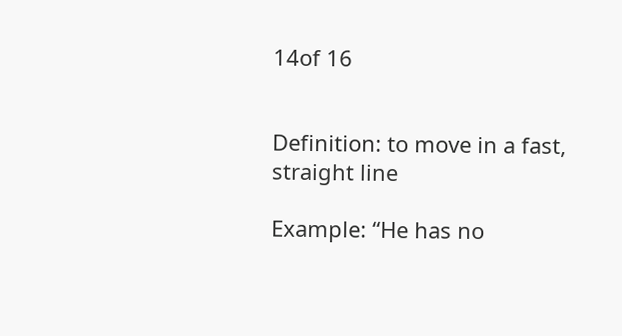14of 16


Definition: to move in a fast, straight line

Example: “He has no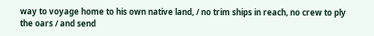way to voyage home to his own native land, / no trim ships in reach, no crew to ply the oars / and send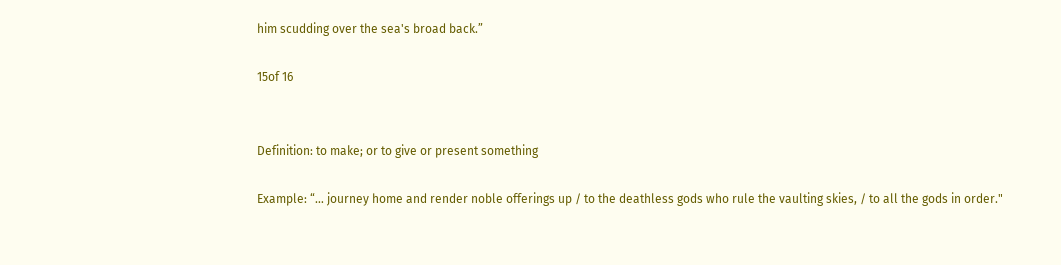him scudding over the sea's broad back.”

15of 16


Definition: to make; or to give or present something

Example: “… journey home and render noble offerings up / to the deathless gods who rule the vaulting skies, / to all the gods in order."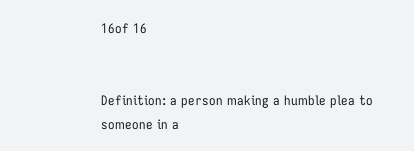16of 16


Definition: a person making a humble plea to someone in a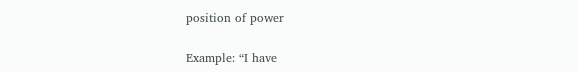position of power

Example: “I have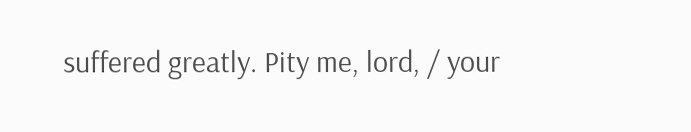suffered greatly. Pity me, lord, / your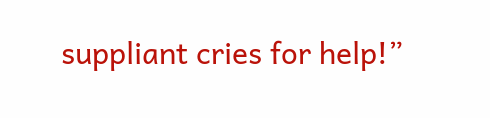suppliant cries for help!”